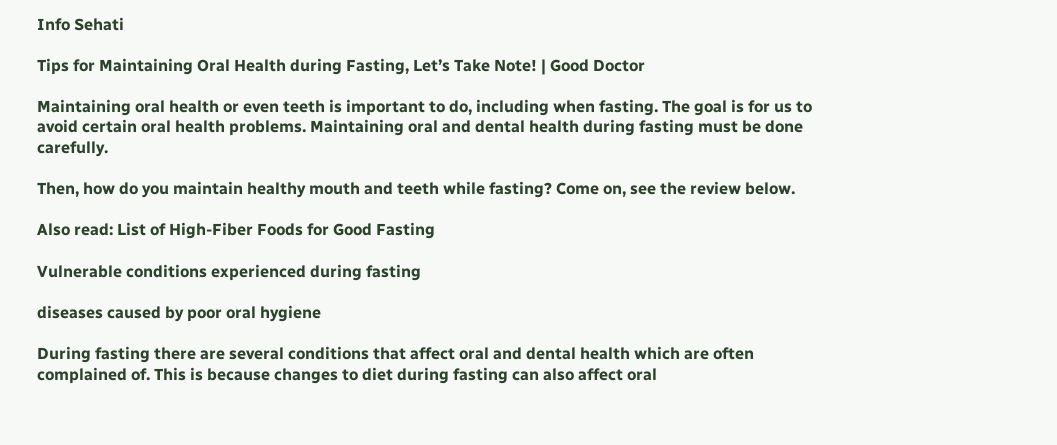Info Sehati

Tips for Maintaining Oral Health during Fasting, Let’s Take Note! | Good Doctor

Maintaining oral health or even teeth is important to do, including when fasting. The goal is for us to avoid certain oral health problems. Maintaining oral and dental health during fasting must be done carefully.

Then, how do you maintain healthy mouth and teeth while fasting? Come on, see the review below.

Also read: List of High-Fiber Foods for Good Fasting

Vulnerable conditions experienced during fasting

diseases caused by poor oral hygiene

During fasting there are several conditions that affect oral and dental health which are often complained of. This is because changes to diet during fasting can also affect oral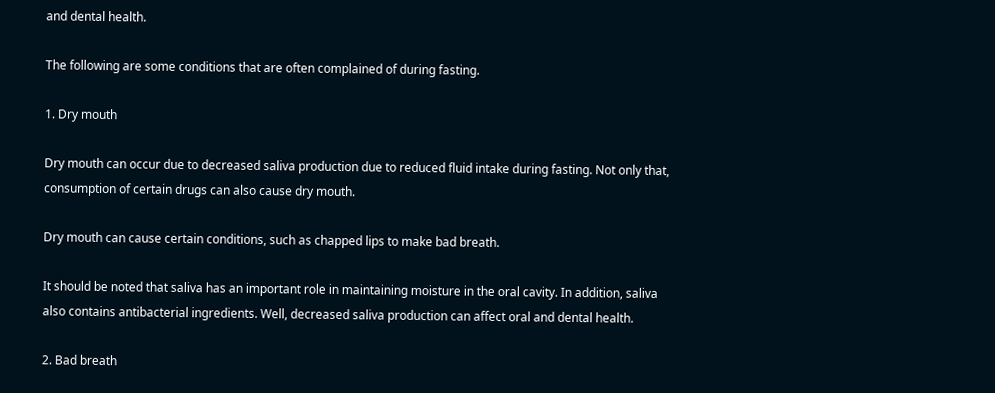and dental health.

The following are some conditions that are often complained of during fasting.

1. Dry mouth

Dry mouth can occur due to decreased saliva production due to reduced fluid intake during fasting. Not only that, consumption of certain drugs can also cause dry mouth.

Dry mouth can cause certain conditions, such as chapped lips to make bad breath.

It should be noted that saliva has an important role in maintaining moisture in the oral cavity. In addition, saliva also contains antibacterial ingredients. Well, decreased saliva production can affect oral and dental health.

2. Bad breath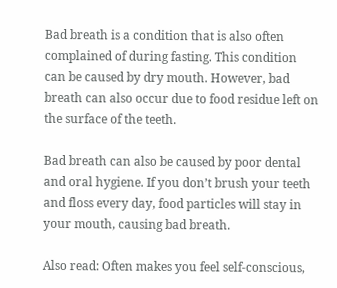Bad breath is a condition that is also often complained of during fasting. This condition can be caused by dry mouth. However, bad breath can also occur due to food residue left on the surface of the teeth.

Bad breath can also be caused by poor dental and oral hygiene. If you don’t brush your teeth and floss every day, food particles will stay in your mouth, causing bad breath.

Also read: Often makes you feel self-conscious,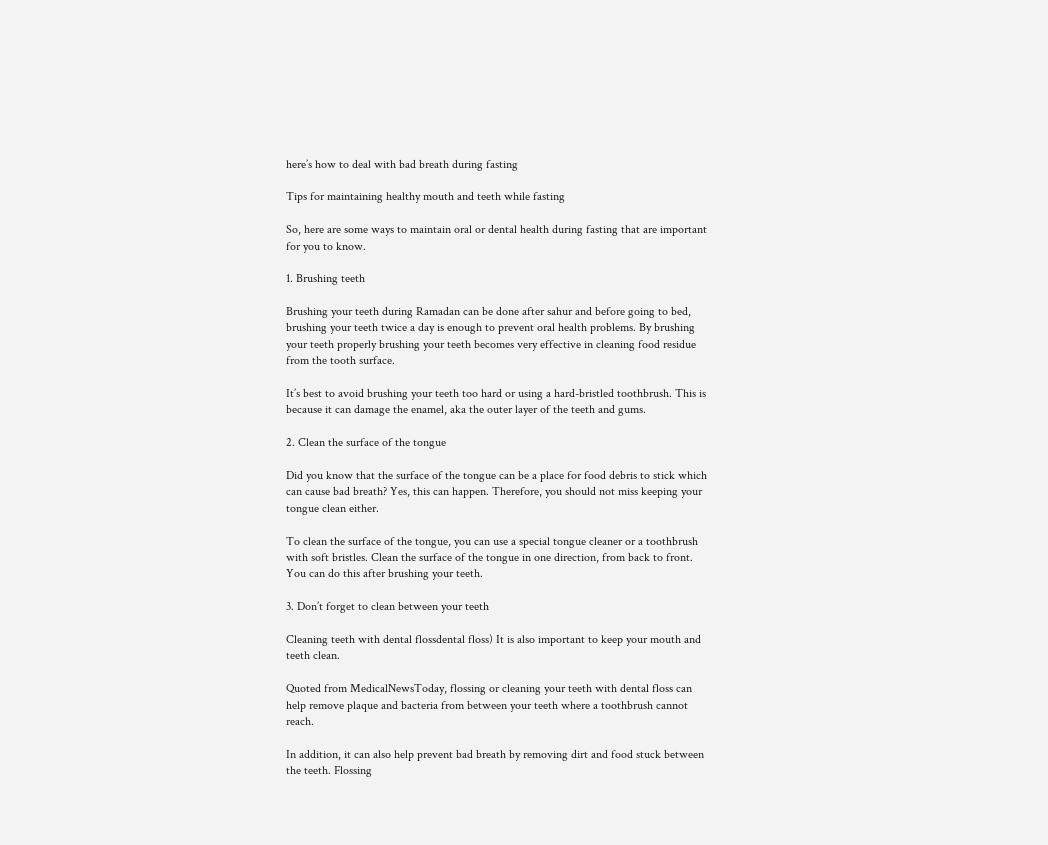here’s how to deal with bad breath during fasting

Tips for maintaining healthy mouth and teeth while fasting

So, here are some ways to maintain oral or dental health during fasting that are important for you to know.

1. Brushing teeth

Brushing your teeth during Ramadan can be done after sahur and before going to bed, brushing your teeth twice a day is enough to prevent oral health problems. By brushing your teeth properly brushing your teeth becomes very effective in cleaning food residue from the tooth surface.

It’s best to avoid brushing your teeth too hard or using a hard-bristled toothbrush. This is because it can damage the enamel, aka the outer layer of the teeth and gums.

2. Clean the surface of the tongue

Did you know that the surface of the tongue can be a place for food debris to stick which can cause bad breath? Yes, this can happen. Therefore, you should not miss keeping your tongue clean either.

To clean the surface of the tongue, you can use a special tongue cleaner or a toothbrush with soft bristles. Clean the surface of the tongue in one direction, from back to front. You can do this after brushing your teeth.

3. Don’t forget to clean between your teeth

Cleaning teeth with dental flossdental floss) It is also important to keep your mouth and teeth clean.

Quoted from MedicalNewsToday, flossing or cleaning your teeth with dental floss can help remove plaque and bacteria from between your teeth where a toothbrush cannot reach.

In addition, it can also help prevent bad breath by removing dirt and food stuck between the teeth. Flossing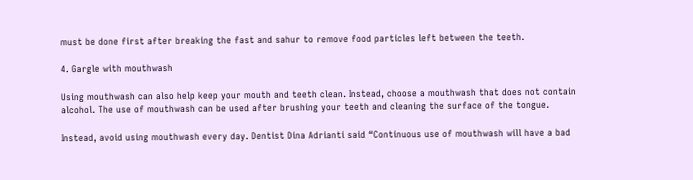must be done first after breaking the fast and sahur to remove food particles left between the teeth.

4. Gargle with mouthwash

Using mouthwash can also help keep your mouth and teeth clean. Instead, choose a mouthwash that does not contain alcohol. The use of mouthwash can be used after brushing your teeth and cleaning the surface of the tongue.

Instead, avoid using mouthwash every day. Dentist Dina Adrianti said “Continuous use of mouthwash will have a bad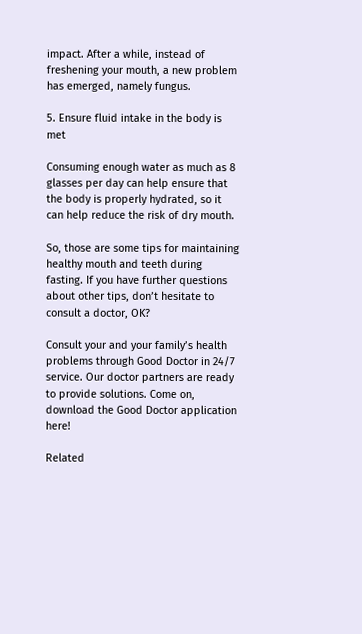impact. After a while, instead of freshening your mouth, a new problem has emerged, namely fungus.

5. Ensure fluid intake in the body is met

Consuming enough water as much as 8 glasses per day can help ensure that the body is properly hydrated, so it can help reduce the risk of dry mouth.

So, those are some tips for maintaining healthy mouth and teeth during fasting. If you have further questions about other tips, don’t hesitate to consult a doctor, OK?

Consult your and your family’s health problems through Good Doctor in 24/7 service. Our doctor partners are ready to provide solutions. Come on, download the Good Doctor application here!

Related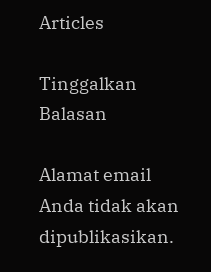Articles

Tinggalkan Balasan

Alamat email Anda tidak akan dipublikasikan.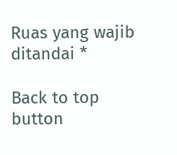Ruas yang wajib ditandai *

Back to top button